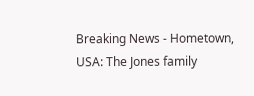Breaking News - Hometown, USA: The Jones family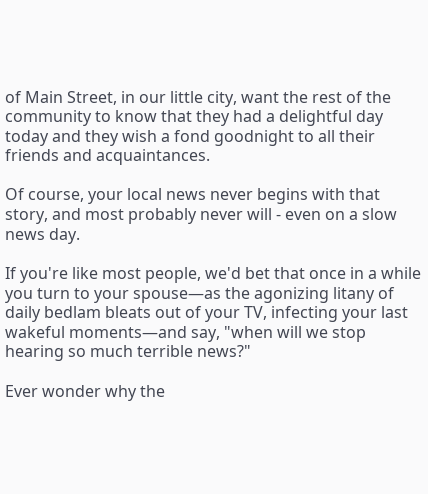of Main Street, in our little city, want the rest of the community to know that they had a delightful day today and they wish a fond goodnight to all their friends and acquaintances.

Of course, your local news never begins with that story, and most probably never will - even on a slow news day.

If you're like most people, we'd bet that once in a while you turn to your spouse—as the agonizing litany of daily bedlam bleats out of your TV, infecting your last wakeful moments—and say, "when will we stop hearing so much terrible news?"

Ever wonder why the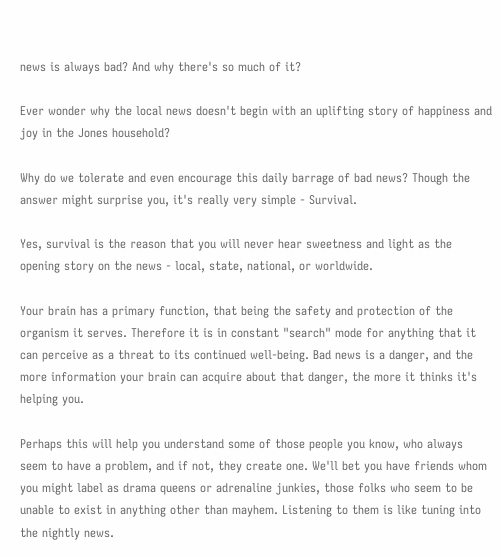news is always bad? And why there's so much of it?

Ever wonder why the local news doesn't begin with an uplifting story of happiness and joy in the Jones household?

Why do we tolerate and even encourage this daily barrage of bad news? Though the answer might surprise you, it's really very simple - Survival.

Yes, survival is the reason that you will never hear sweetness and light as the opening story on the news - local, state, national, or worldwide.

Your brain has a primary function, that being the safety and protection of the organism it serves. Therefore it is in constant "search" mode for anything that it can perceive as a threat to its continued well-being. Bad news is a danger, and the more information your brain can acquire about that danger, the more it thinks it's helping you.

Perhaps this will help you understand some of those people you know, who always seem to have a problem, and if not, they create one. We'll bet you have friends whom you might label as drama queens or adrenaline junkies, those folks who seem to be unable to exist in anything other than mayhem. Listening to them is like tuning into the nightly news.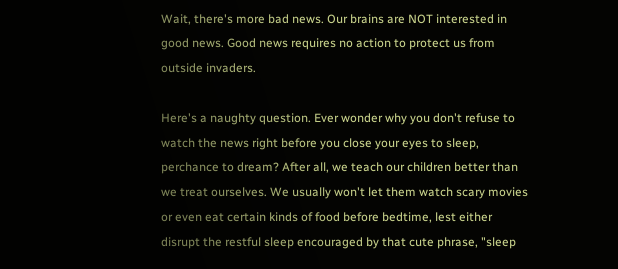Wait, there's more bad news. Our brains are NOT interested in good news. Good news requires no action to protect us from outside invaders.

Here's a naughty question. Ever wonder why you don't refuse to watch the news right before you close your eyes to sleep, perchance to dream? After all, we teach our children better than we treat ourselves. We usually won't let them watch scary movies or even eat certain kinds of food before bedtime, lest either disrupt the restful sleep encouraged by that cute phrase, "sleep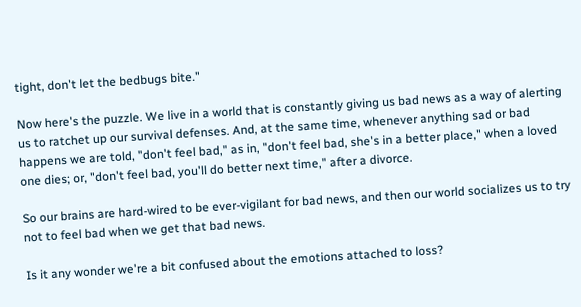tight, don't let the bedbugs bite."

Now here's the puzzle. We live in a world that is constantly giving us bad news as a way of alerting us to ratchet up our survival defenses. And, at the same time, whenever anything sad or bad happens we are told, "don't feel bad," as in, "don't feel bad, she's in a better place," when a loved one dies; or, "don't feel bad, you'll do better next time," after a divorce.

So our brains are hard-wired to be ever-vigilant for bad news, and then our world socializes us to try not to feel bad when we get that bad news.

Is it any wonder we're a bit confused about the emotions attached to loss?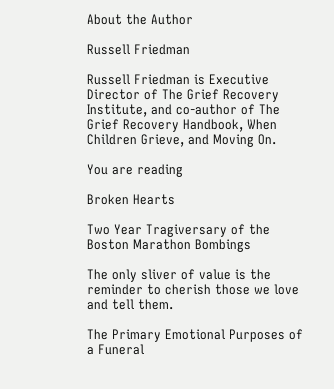About the Author

Russell Friedman

Russell Friedman is Executive Director of The Grief Recovery Institute, and co-author of The Grief Recovery Handbook, When Children Grieve, and Moving On.

You are reading

Broken Hearts

Two Year Tragiversary of the Boston Marathon Bombings

The only sliver of value is the reminder to cherish those we love and tell them.

The Primary Emotional Purposes of a Funeral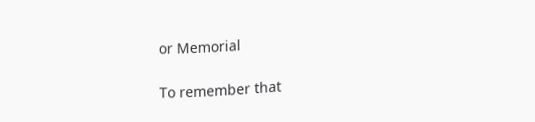or Memorial

To remember that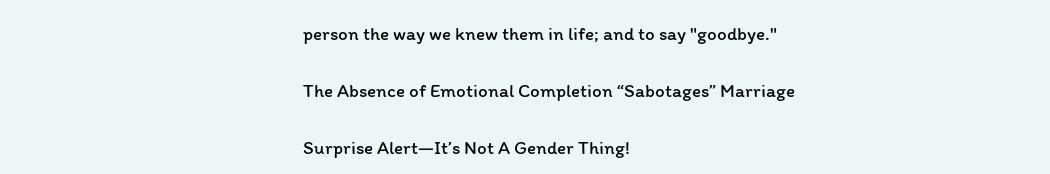person the way we knew them in life; and to say "goodbye."

The Absence of Emotional Completion “Sabotages” Marriage

Surprise Alert—It’s Not A Gender Thing!